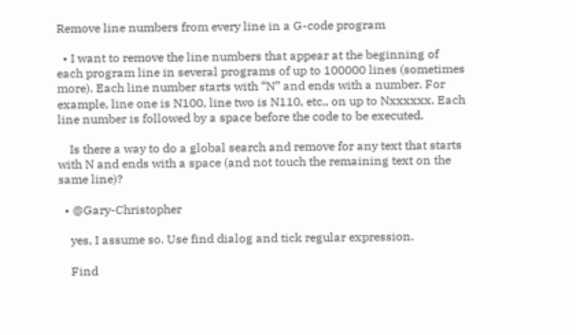Remove line numbers from every line in a G-code program

  • I want to remove the line numbers that appear at the beginning of each program line in several programs of up to 100000 lines (sometimes more). Each line number starts with “N” and ends with a number. For example, line one is N100, line two is N110, etc., on up to Nxxxxxx. Each line number is followed by a space before the code to be executed.

    Is there a way to do a global search and remove for any text that starts with N and ends with a space (and not touch the remaining text on the same line)?

  • @Gary-Christopher

    yes, I assume so. Use find dialog and tick regular expression.

    Find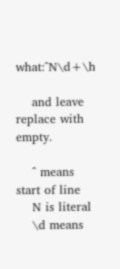what:^N\d+\h

    and leave replace with empty.

    ^ means start of line
    N is literal
    \d means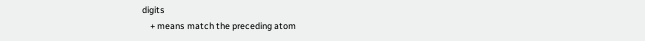digits
    + means match the preceding atom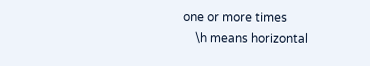one or more times
    \h means horizontal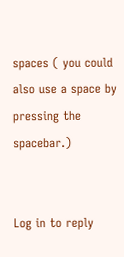spaces ( you could also use a space by pressing the spacebar.)


Log in to reply